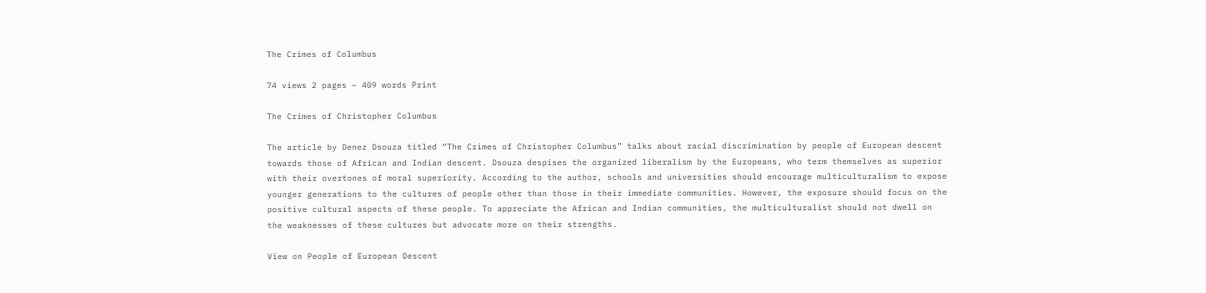The Crimes of Columbus

74 views 2 pages ~ 409 words Print

The Crimes of Christopher Columbus

The article by Denez Dsouza titled “The Crimes of Christopher Columbus” talks about racial discrimination by people of European descent towards those of African and Indian descent. Dsouza despises the organized liberalism by the Europeans, who term themselves as superior with their overtones of moral superiority. According to the author, schools and universities should encourage multiculturalism to expose younger generations to the cultures of people other than those in their immediate communities. However, the exposure should focus on the positive cultural aspects of these people. To appreciate the African and Indian communities, the multiculturalist should not dwell on the weaknesses of these cultures but advocate more on their strengths.

View on People of European Descent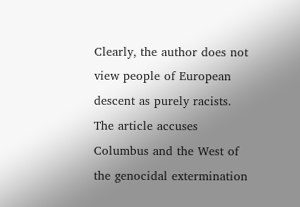Clearly, the author does not view people of European descent as purely racists. The article accuses Columbus and the West of the genocidal extermination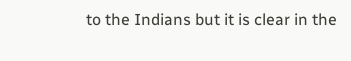to the Indians but it is clear in the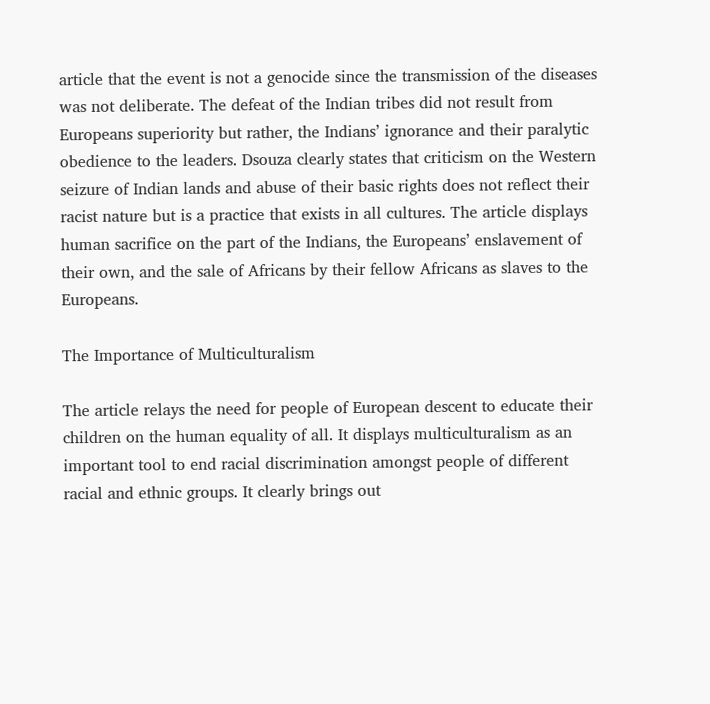article that the event is not a genocide since the transmission of the diseases was not deliberate. The defeat of the Indian tribes did not result from Europeans superiority but rather, the Indians’ ignorance and their paralytic obedience to the leaders. Dsouza clearly states that criticism on the Western seizure of Indian lands and abuse of their basic rights does not reflect their racist nature but is a practice that exists in all cultures. The article displays human sacrifice on the part of the Indians, the Europeans’ enslavement of their own, and the sale of Africans by their fellow Africans as slaves to the Europeans.

The Importance of Multiculturalism

The article relays the need for people of European descent to educate their children on the human equality of all. It displays multiculturalism as an important tool to end racial discrimination amongst people of different racial and ethnic groups. It clearly brings out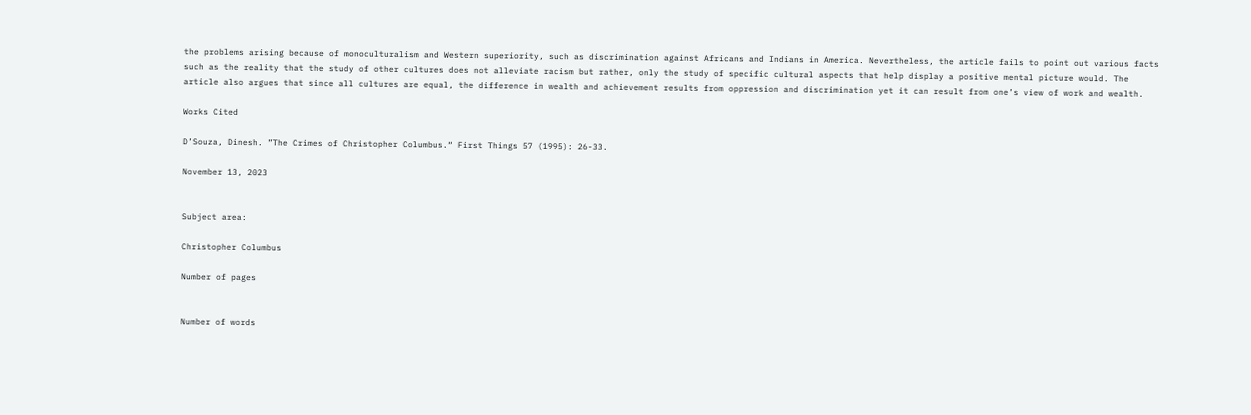the problems arising because of monoculturalism and Western superiority, such as discrimination against Africans and Indians in America. Nevertheless, the article fails to point out various facts such as the reality that the study of other cultures does not alleviate racism but rather, only the study of specific cultural aspects that help display a positive mental picture would. The article also argues that since all cultures are equal, the difference in wealth and achievement results from oppression and discrimination yet it can result from one’s view of work and wealth.

Works Cited

D’Souza, Dinesh. ”The Crimes of Christopher Columbus.“ First Things 57 (1995): 26-33.

November 13, 2023


Subject area:

Christopher Columbus

Number of pages


Number of words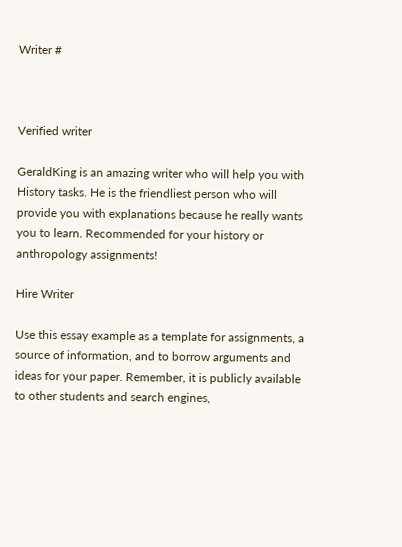Writer #



Verified writer

GeraldKing is an amazing writer who will help you with History tasks. He is the friendliest person who will provide you with explanations because he really wants you to learn. Recommended for your history or anthropology assignments!

Hire Writer

Use this essay example as a template for assignments, a source of information, and to borrow arguments and ideas for your paper. Remember, it is publicly available to other students and search engines,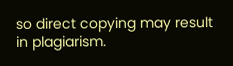so direct copying may result in plagiarism.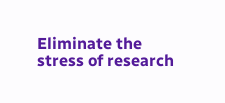Eliminate the stress of research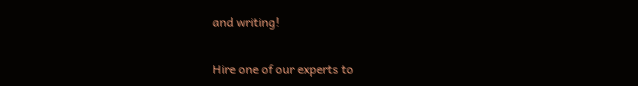and writing!

Hire one of our experts to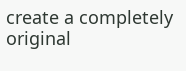create a completely original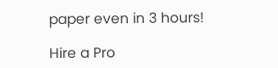paper even in 3 hours!

Hire a Pro